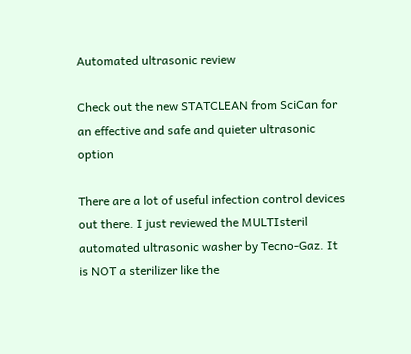Automated ultrasonic review

Check out the new STATCLEAN from SciCan for an effective and safe and quieter ultrasonic option

There are a lot of useful infection control devices out there. I just reviewed the MULTIsteril automated ultrasonic washer by Tecno-Gaz. It is NOT a sterilizer like the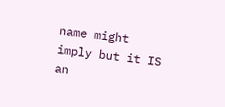name might imply but it IS an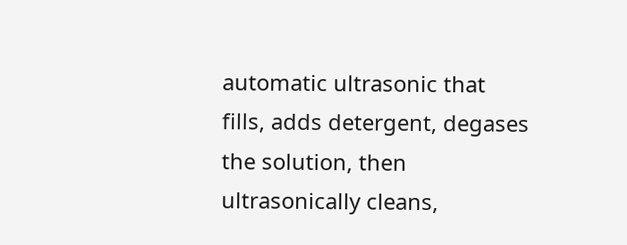automatic ultrasonic that fills, adds detergent, degases the solution, then ultrasonically cleans,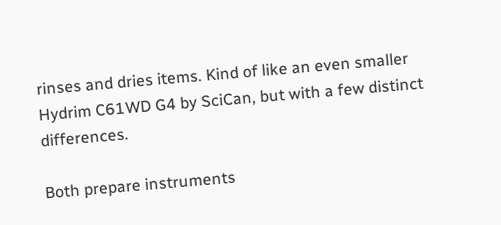rinses and dries items. Kind of like an even smaller Hydrim C61WD G4 by SciCan, but with a few distinct differences.

Both prepare instruments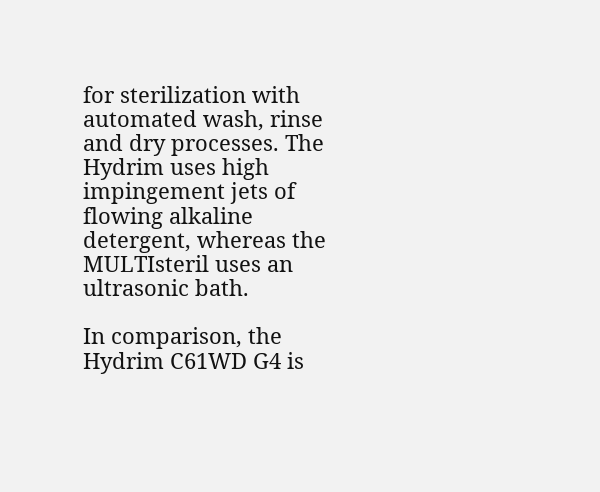for sterilization with automated wash, rinse and dry processes. The Hydrim uses high impingement jets of flowing alkaline detergent, whereas the MULTIsteril uses an ultrasonic bath.

In comparison, the Hydrim C61WD G4 is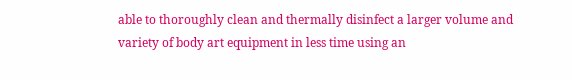able to thoroughly clean and thermally disinfect a larger volume and variety of body art equipment in less time using an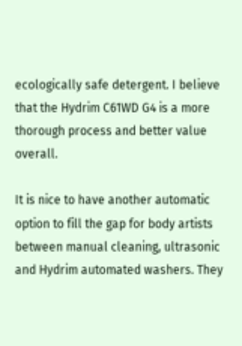ecologically safe detergent. I believe that the Hydrim C61WD G4 is a more thorough process and better value overall.

It is nice to have another automatic option to fill the gap for body artists between manual cleaning, ultrasonic and Hydrim automated washers. They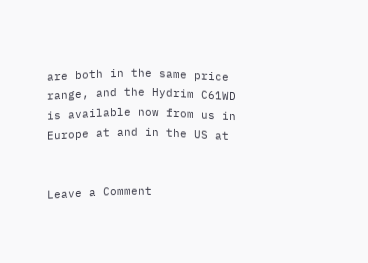are both in the same price range, and the Hydrim C61WD is available now from us in Europe at and in the US at


Leave a Comment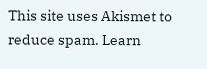This site uses Akismet to reduce spam. Learn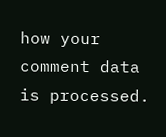how your comment data is processed.